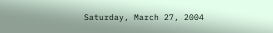Saturday, March 27, 2004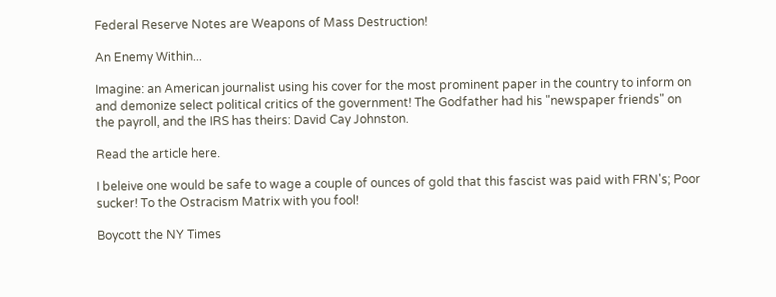Federal Reserve Notes are Weapons of Mass Destruction!

An Enemy Within...

Imagine: an American journalist using his cover for the most prominent paper in the country to inform on and demonize select political critics of the government! The Godfather had his "newspaper friends" on the payroll, and the IRS has theirs: David Cay Johnston.

Read the article here.

I beleive one would be safe to wage a couple of ounces of gold that this fascist was paid with FRN's; Poor sucker! To the Ostracism Matrix with you fool!

Boycott the NY Times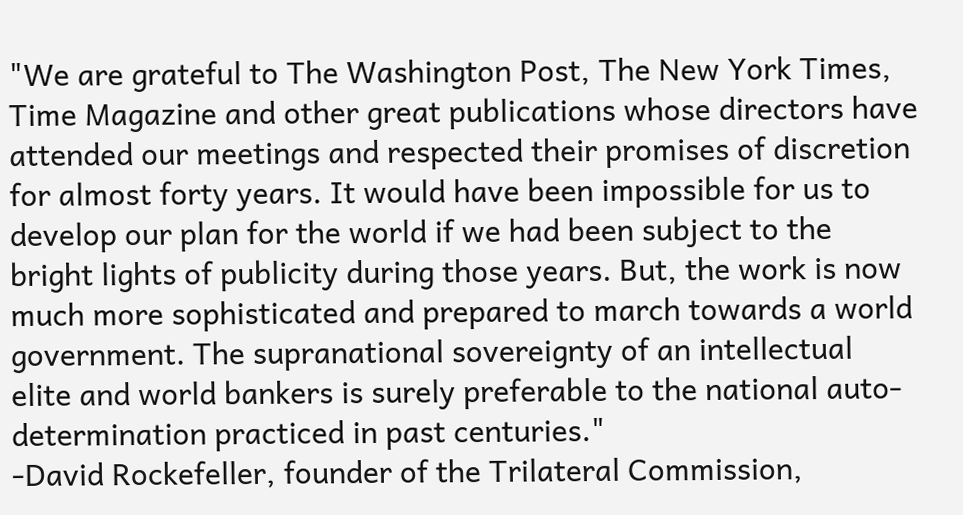"We are grateful to The Washington Post, The New York Times, Time Magazine and other great publications whose directors have attended our meetings and respected their promises of discretion for almost forty years. It would have been impossible for us to develop our plan for the world if we had been subject to the bright lights of publicity during those years. But, the work is now much more sophisticated and prepared to march towards a world government. The supranational sovereignty of an intellectual elite and world bankers is surely preferable to the national auto-determination practiced in past centuries."
-David Rockefeller, founder of the Trilateral Commission,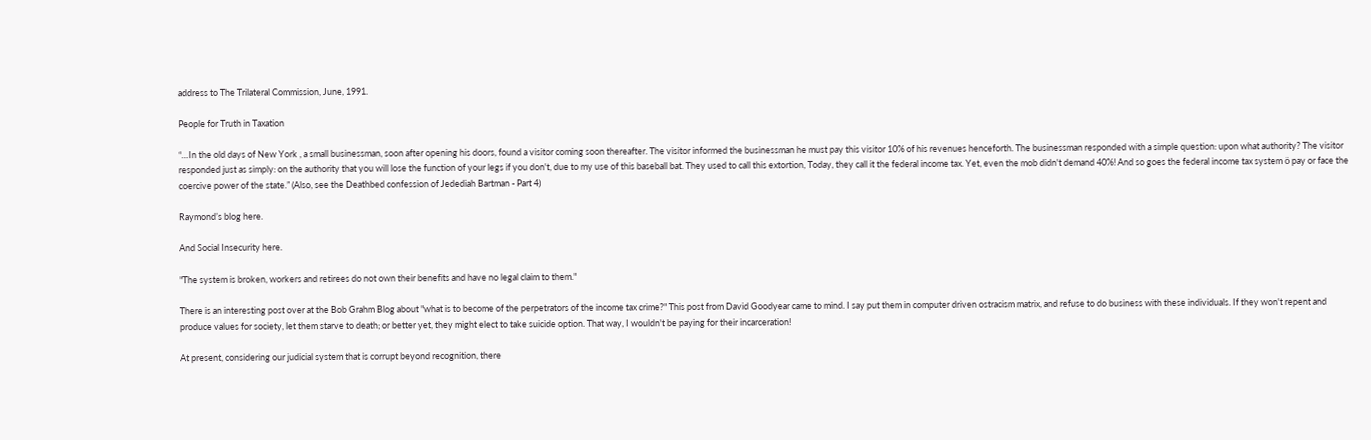address to The Trilateral Commission, June, 1991.

People for Truth in Taxation

“…In the old days of New York , a small businessman, soon after opening his doors, found a visitor coming soon thereafter. The visitor informed the businessman he must pay this visitor 10% of his revenues henceforth. The businessman responded with a simple question: upon what authority? The visitor responded just as simply: on the authority that you will lose the function of your legs if you don't, due to my use of this baseball bat. They used to call this extortion, Today, they call it the federal income tax. Yet, even the mob didn't demand 40%! And so goes the federal income tax system ö pay or face the coercive power of the state.” (Also, see the Deathbed confession of Jedediah Bartman - Part 4)

Raymond’s blog here.

And Social Insecurity here.

"The system is broken, workers and retirees do not own their benefits and have no legal claim to them."

There is an interesting post over at the Bob Grahm Blog about "what is to become of the perpetrators of the income tax crime?" This post from David Goodyear came to mind. I say put them in computer driven ostracism matrix, and refuse to do business with these individuals. If they won't repent and produce values for society, let them starve to death; or better yet, they might elect to take suicide option. That way, I wouldn't be paying for their incarceration!

At present, considering our judicial system that is corrupt beyond recognition, there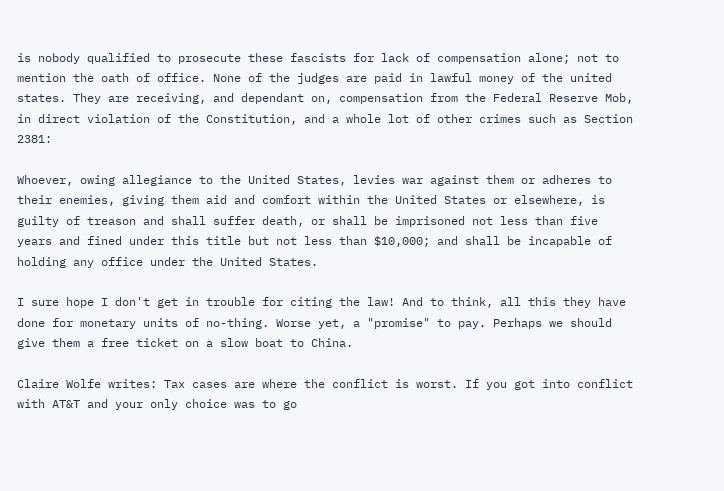is nobody qualified to prosecute these fascists for lack of compensation alone; not to mention the oath of office. None of the judges are paid in lawful money of the united states. They are receiving, and dependant on, compensation from the Federal Reserve Mob, in direct violation of the Constitution, and a whole lot of other crimes such as Section 2381:

Whoever, owing allegiance to the United States, levies war against them or adheres to their enemies, giving them aid and comfort within the United States or elsewhere, is guilty of treason and shall suffer death, or shall be imprisoned not less than five years and fined under this title but not less than $10,000; and shall be incapable of holding any office under the United States.

I sure hope I don't get in trouble for citing the law! And to think, all this they have done for monetary units of no-thing. Worse yet, a "promise" to pay. Perhaps we should give them a free ticket on a slow boat to China.

Claire Wolfe writes: Tax cases are where the conflict is worst. If you got into conflict with AT&T and your only choice was to go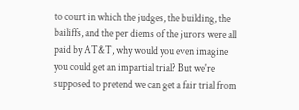to court in which the judges, the building, the bailiffs, and the per diems of the jurors were all paid by AT&T, why would you even imagine you could get an impartial trial? But we're supposed to pretend we can get a fair trial from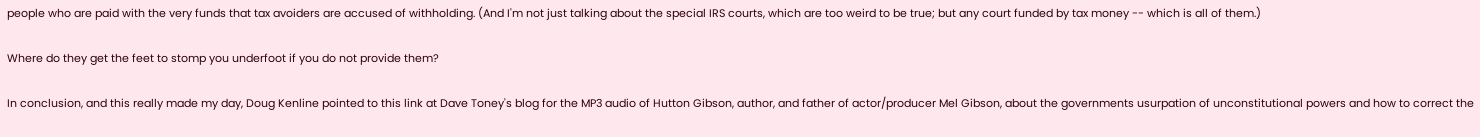people who are paid with the very funds that tax avoiders are accused of withholding. (And I'm not just talking about the special IRS courts, which are too weird to be true; but any court funded by tax money -- which is all of them.)

Where do they get the feet to stomp you underfoot if you do not provide them?

In conclusion, and this really made my day, Doug Kenline pointed to this link at Dave Toney's blog for the MP3 audio of Hutton Gibson, author, and father of actor/producer Mel Gibson, about the governments usurpation of unconstitutional powers and how to correct the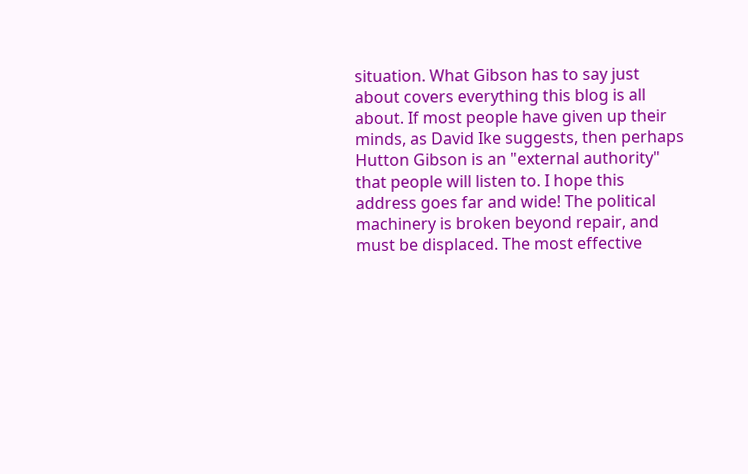situation. What Gibson has to say just about covers everything this blog is all about. If most people have given up their minds, as David Ike suggests, then perhaps Hutton Gibson is an "external authority" that people will listen to. I hope this address goes far and wide! The political machinery is broken beyond repair, and must be displaced. The most effective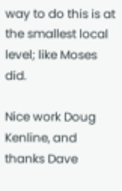way to do this is at the smallest local level; like Moses did.

Nice work Doug Kenline, and thanks Dave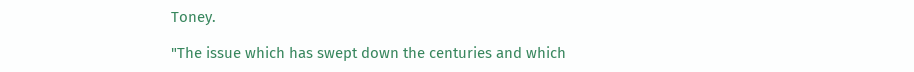Toney.

"The issue which has swept down the centuries and which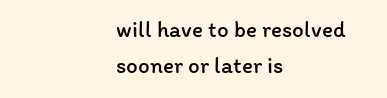will have to be resolved sooner or later is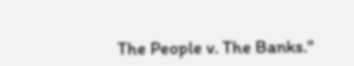The People v. The Banks."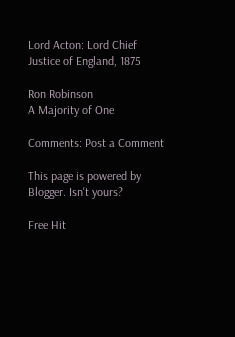Lord Acton: Lord Chief Justice of England, 1875

Ron Robinson
A Majority of One

Comments: Post a Comment

This page is powered by Blogger. Isn't yours?

Free Hit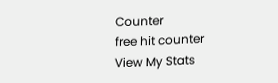Counter
free hit counter
View My Stats